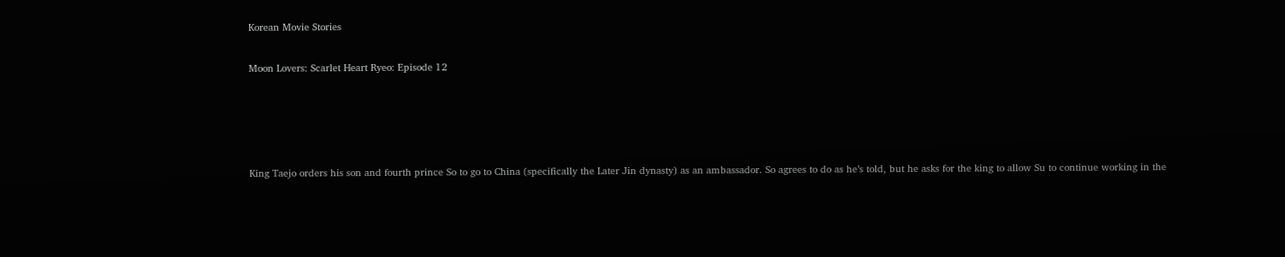Korean Movie Stories

Moon Lovers: Scarlet Heart Ryeo: Episode 12




King Taejo orders his son and fourth prince So to go to China (specifically the Later Jin dynasty) as an ambassador. So agrees to do as he’s told, but he asks for the king to allow Su to continue working in the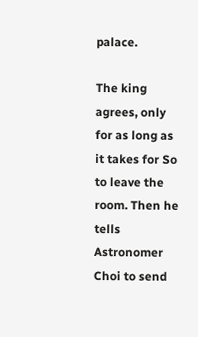palace.

The king agrees, only for as long as it takes for So to leave the room. Then he tells Astronomer Choi to send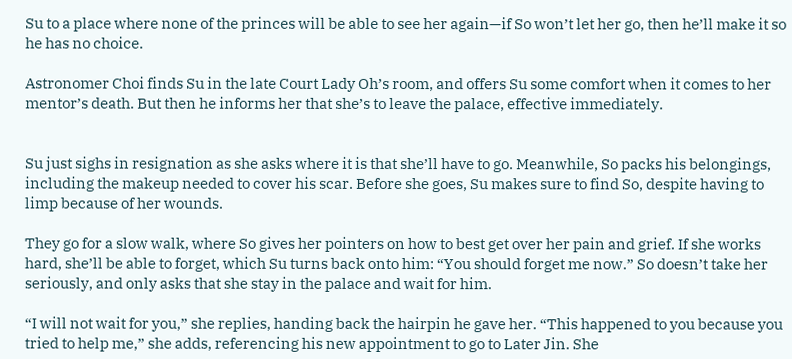Su to a place where none of the princes will be able to see her again—if So won’t let her go, then he’ll make it so he has no choice.

Astronomer Choi finds Su in the late Court Lady Oh’s room, and offers Su some comfort when it comes to her mentor’s death. But then he informs her that she’s to leave the palace, effective immediately.


Su just sighs in resignation as she asks where it is that she’ll have to go. Meanwhile, So packs his belongings, including the makeup needed to cover his scar. Before she goes, Su makes sure to find So, despite having to limp because of her wounds.

They go for a slow walk, where So gives her pointers on how to best get over her pain and grief. If she works hard, she’ll be able to forget, which Su turns back onto him: “You should forget me now.” So doesn’t take her seriously, and only asks that she stay in the palace and wait for him.

“I will not wait for you,” she replies, handing back the hairpin he gave her. “This happened to you because you tried to help me,” she adds, referencing his new appointment to go to Later Jin. She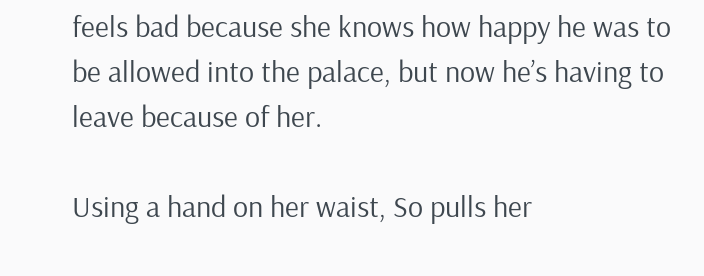feels bad because she knows how happy he was to be allowed into the palace, but now he’s having to leave because of her.

Using a hand on her waist, So pulls her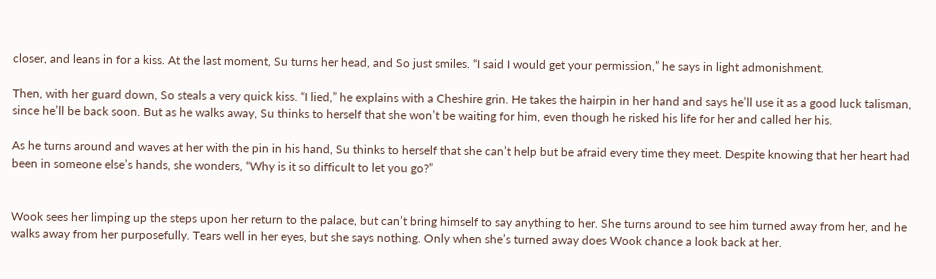closer, and leans in for a kiss. At the last moment, Su turns her head, and So just smiles. “I said I would get your permission,” he says in light admonishment.

Then, with her guard down, So steals a very quick kiss. “I lied,” he explains with a Cheshire grin. He takes the hairpin in her hand and says he’ll use it as a good luck talisman, since he’ll be back soon. But as he walks away, Su thinks to herself that she won’t be waiting for him, even though he risked his life for her and called her his.

As he turns around and waves at her with the pin in his hand, Su thinks to herself that she can’t help but be afraid every time they meet. Despite knowing that her heart had been in someone else’s hands, she wonders, “Why is it so difficult to let you go?”


Wook sees her limping up the steps upon her return to the palace, but can’t bring himself to say anything to her. She turns around to see him turned away from her, and he walks away from her purposefully. Tears well in her eyes, but she says nothing. Only when she’s turned away does Wook chance a look back at her.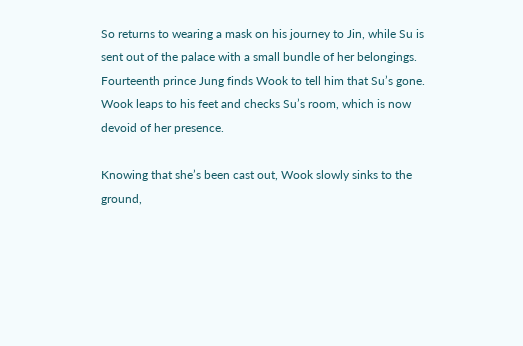So returns to wearing a mask on his journey to Jin, while Su is sent out of the palace with a small bundle of her belongings. Fourteenth prince Jung finds Wook to tell him that Su’s gone. Wook leaps to his feet and checks Su’s room, which is now devoid of her presence.

Knowing that she’s been cast out, Wook slowly sinks to the ground,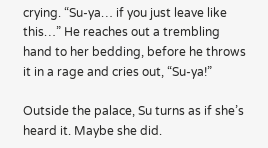crying. “Su-ya… if you just leave like this…” He reaches out a trembling hand to her bedding, before he throws it in a rage and cries out, “Su-ya!”

Outside the palace, Su turns as if she’s heard it. Maybe she did.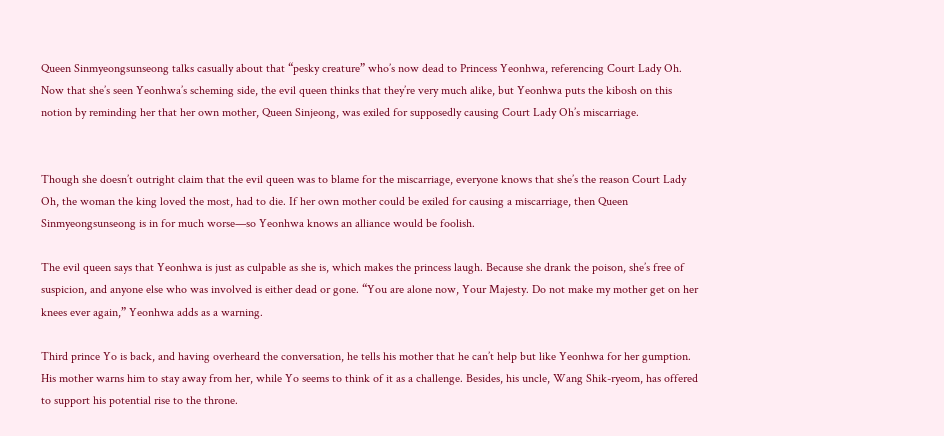Queen Sinmyeongsunseong talks casually about that “pesky creature” who’s now dead to Princess Yeonhwa, referencing Court Lady Oh. Now that she’s seen Yeonhwa’s scheming side, the evil queen thinks that they’re very much alike, but Yeonhwa puts the kibosh on this notion by reminding her that her own mother, Queen Sinjeong, was exiled for supposedly causing Court Lady Oh’s miscarriage.


Though she doesn’t outright claim that the evil queen was to blame for the miscarriage, everyone knows that she’s the reason Court Lady Oh, the woman the king loved the most, had to die. If her own mother could be exiled for causing a miscarriage, then Queen Sinmyeongsunseong is in for much worse—so Yeonhwa knows an alliance would be foolish.

The evil queen says that Yeonhwa is just as culpable as she is, which makes the princess laugh. Because she drank the poison, she’s free of suspicion, and anyone else who was involved is either dead or gone. “You are alone now, Your Majesty. Do not make my mother get on her knees ever again,” Yeonhwa adds as a warning.

Third prince Yo is back, and having overheard the conversation, he tells his mother that he can’t help but like Yeonhwa for her gumption. His mother warns him to stay away from her, while Yo seems to think of it as a challenge. Besides, his uncle, Wang Shik-ryeom, has offered to support his potential rise to the throne.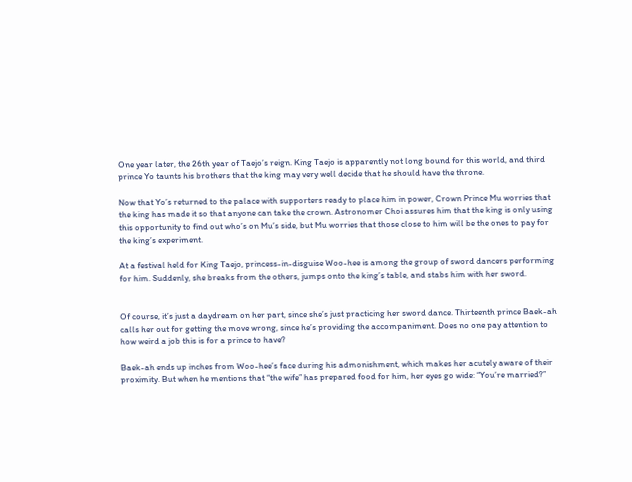One year later, the 26th year of Taejo’s reign. King Taejo is apparently not long bound for this world, and third prince Yo taunts his brothers that the king may very well decide that he should have the throne.

Now that Yo’s returned to the palace with supporters ready to place him in power, Crown Prince Mu worries that the king has made it so that anyone can take the crown. Astronomer Choi assures him that the king is only using this opportunity to find out who’s on Mu’s side, but Mu worries that those close to him will be the ones to pay for the king’s experiment.

At a festival held for King Taejo, princess-in-disguise Woo-hee is among the group of sword dancers performing for him. Suddenly, she breaks from the others, jumps onto the king’s table, and stabs him with her sword.


Of course, it’s just a daydream on her part, since she’s just practicing her sword dance. Thirteenth prince Baek-ah calls her out for getting the move wrong, since he’s providing the accompaniment. Does no one pay attention to how weird a job this is for a prince to have?

Baek-ah ends up inches from Woo-hee’s face during his admonishment, which makes her acutely aware of their proximity. But when he mentions that “the wife” has prepared food for him, her eyes go wide: “You’re married?”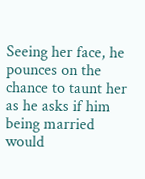Seeing her face, he pounces on the chance to taunt her as he asks if him being married would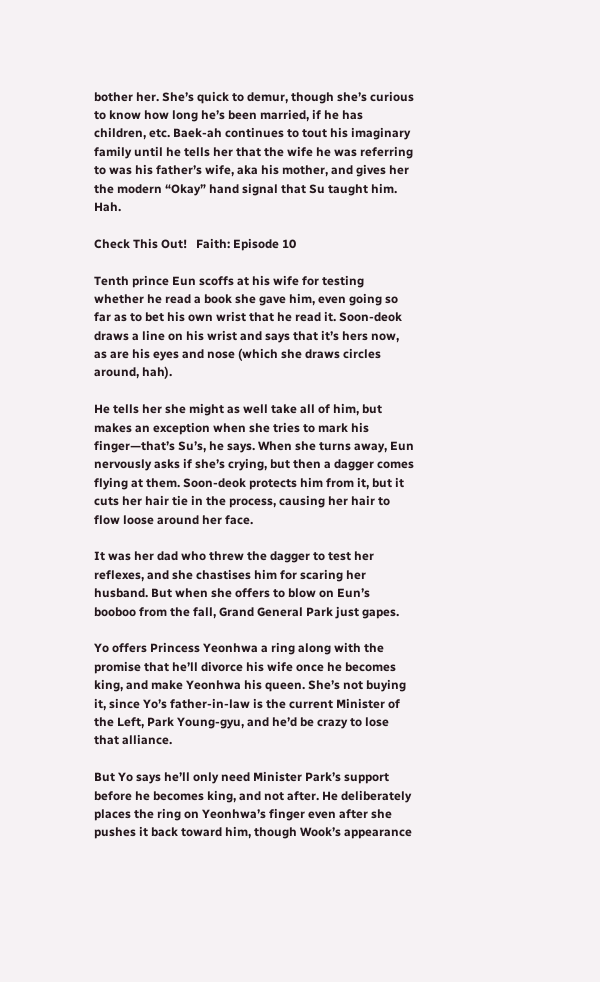bother her. She’s quick to demur, though she’s curious to know how long he’s been married, if he has children, etc. Baek-ah continues to tout his imaginary family until he tells her that the wife he was referring to was his father’s wife, aka his mother, and gives her the modern “Okay” hand signal that Su taught him. Hah.

Check This Out!   Faith: Episode 10

Tenth prince Eun scoffs at his wife for testing whether he read a book she gave him, even going so far as to bet his own wrist that he read it. Soon-deok draws a line on his wrist and says that it’s hers now, as are his eyes and nose (which she draws circles around, hah).

He tells her she might as well take all of him, but makes an exception when she tries to mark his finger—that’s Su’s, he says. When she turns away, Eun nervously asks if she’s crying, but then a dagger comes flying at them. Soon-deok protects him from it, but it cuts her hair tie in the process, causing her hair to flow loose around her face.

It was her dad who threw the dagger to test her reflexes, and she chastises him for scaring her husband. But when she offers to blow on Eun’s booboo from the fall, Grand General Park just gapes.

Yo offers Princess Yeonhwa a ring along with the promise that he’ll divorce his wife once he becomes king, and make Yeonhwa his queen. She’s not buying it, since Yo’s father-in-law is the current Minister of the Left, Park Young-gyu, and he’d be crazy to lose that alliance.

But Yo says he’ll only need Minister Park’s support before he becomes king, and not after. He deliberately places the ring on Yeonhwa’s finger even after she pushes it back toward him, though Wook’s appearance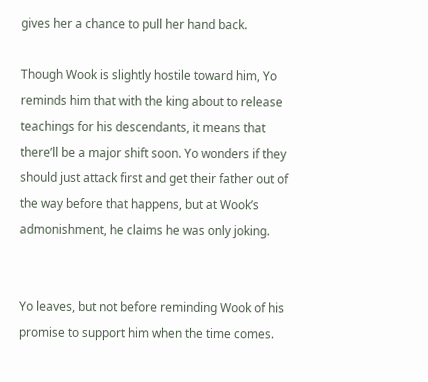gives her a chance to pull her hand back.

Though Wook is slightly hostile toward him, Yo reminds him that with the king about to release teachings for his descendants, it means that there’ll be a major shift soon. Yo wonders if they should just attack first and get their father out of the way before that happens, but at Wook’s admonishment, he claims he was only joking.


Yo leaves, but not before reminding Wook of his promise to support him when the time comes.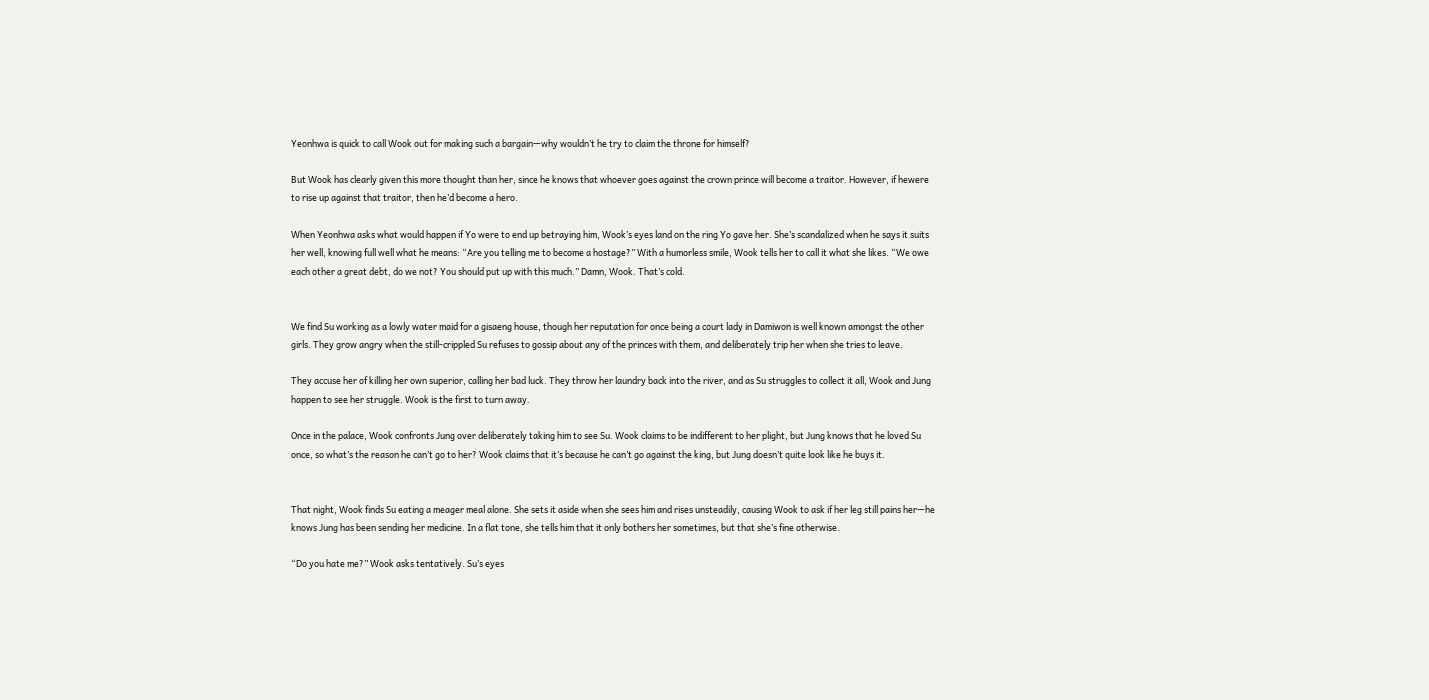Yeonhwa is quick to call Wook out for making such a bargain—why wouldn’t he try to claim the throne for himself?

But Wook has clearly given this more thought than her, since he knows that whoever goes against the crown prince will become a traitor. However, if hewere to rise up against that traitor, then he’d become a hero.

When Yeonhwa asks what would happen if Yo were to end up betraying him, Wook’s eyes land on the ring Yo gave her. She’s scandalized when he says it suits her well, knowing full well what he means: “Are you telling me to become a hostage?” With a humorless smile, Wook tells her to call it what she likes. “We owe each other a great debt, do we not? You should put up with this much.” Damn, Wook. That’s cold.


We find Su working as a lowly water maid for a gisaeng house, though her reputation for once being a court lady in Damiwon is well known amongst the other girls. They grow angry when the still-crippled Su refuses to gossip about any of the princes with them, and deliberately trip her when she tries to leave.

They accuse her of killing her own superior, calling her bad luck. They throw her laundry back into the river, and as Su struggles to collect it all, Wook and Jung happen to see her struggle. Wook is the first to turn away.

Once in the palace, Wook confronts Jung over deliberately taking him to see Su. Wook claims to be indifferent to her plight, but Jung knows that he loved Su once, so what’s the reason he can’t go to her? Wook claims that it’s because he can’t go against the king, but Jung doesn’t quite look like he buys it.


That night, Wook finds Su eating a meager meal alone. She sets it aside when she sees him and rises unsteadily, causing Wook to ask if her leg still pains her—he knows Jung has been sending her medicine. In a flat tone, she tells him that it only bothers her sometimes, but that she’s fine otherwise.

“Do you hate me?” Wook asks tentatively. Su’s eyes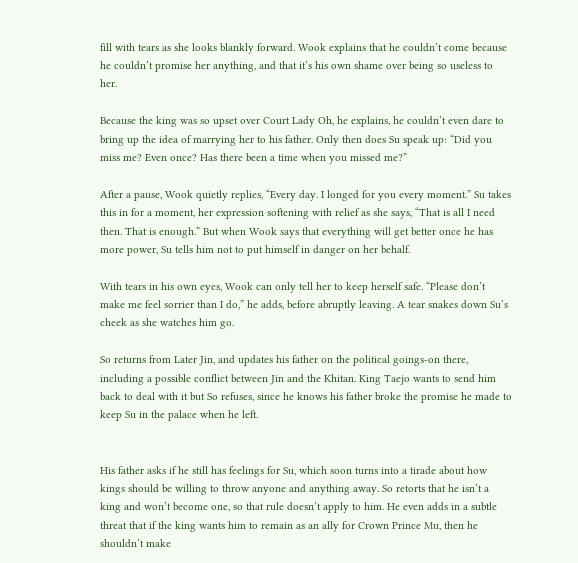fill with tears as she looks blankly forward. Wook explains that he couldn’t come because he couldn’t promise her anything, and that it’s his own shame over being so useless to her.

Because the king was so upset over Court Lady Oh, he explains, he couldn’t even dare to bring up the idea of marrying her to his father. Only then does Su speak up: “Did you miss me? Even once? Has there been a time when you missed me?”

After a pause, Wook quietly replies, “Every day. I longed for you every moment.” Su takes this in for a moment, her expression softening with relief as she says, “That is all I need then. That is enough.” But when Wook says that everything will get better once he has more power, Su tells him not to put himself in danger on her behalf.

With tears in his own eyes, Wook can only tell her to keep herself safe. “Please don’t make me feel sorrier than I do,” he adds, before abruptly leaving. A tear snakes down Su’s cheek as she watches him go.

So returns from Later Jin, and updates his father on the political goings-on there, including a possible conflict between Jin and the Khitan. King Taejo wants to send him back to deal with it but So refuses, since he knows his father broke the promise he made to keep Su in the palace when he left.


His father asks if he still has feelings for Su, which soon turns into a tirade about how kings should be willing to throw anyone and anything away. So retorts that he isn’t a king and won’t become one, so that rule doesn’t apply to him. He even adds in a subtle threat that if the king wants him to remain as an ally for Crown Prince Mu, then he shouldn’t make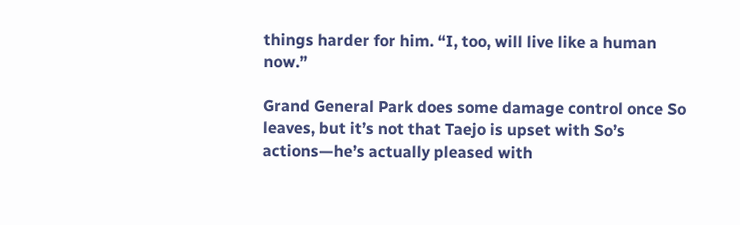things harder for him. “I, too, will live like a human now.”

Grand General Park does some damage control once So leaves, but it’s not that Taejo is upset with So’s actions—he’s actually pleased with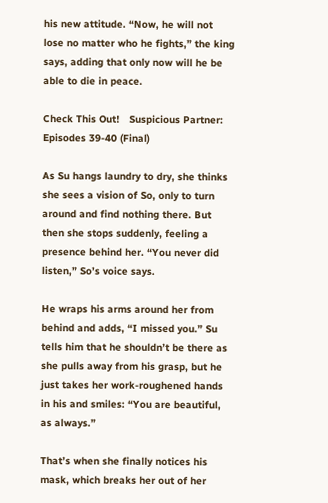his new attitude. “Now, he will not lose no matter who he fights,” the king says, adding that only now will he be able to die in peace.

Check This Out!   Suspicious Partner: Episodes 39-40 (Final)

As Su hangs laundry to dry, she thinks she sees a vision of So, only to turn around and find nothing there. But then she stops suddenly, feeling a presence behind her. “You never did listen,” So’s voice says.

He wraps his arms around her from behind and adds, “I missed you.” Su tells him that he shouldn’t be there as she pulls away from his grasp, but he just takes her work-roughened hands in his and smiles: “You are beautiful, as always.”

That’s when she finally notices his mask, which breaks her out of her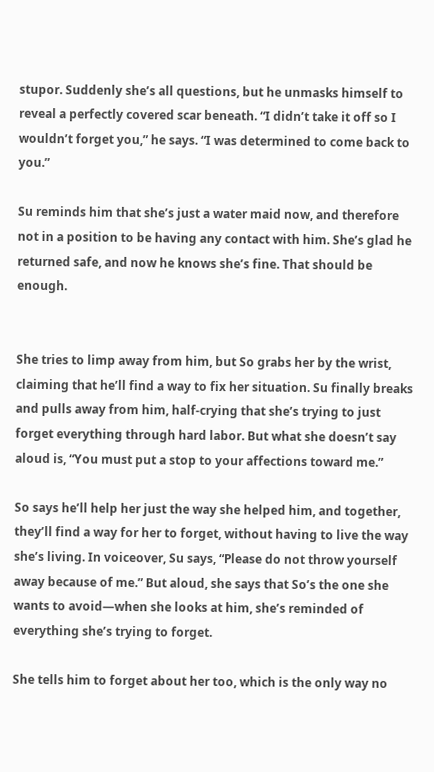stupor. Suddenly she’s all questions, but he unmasks himself to reveal a perfectly covered scar beneath. “I didn’t take it off so I wouldn’t forget you,” he says. “I was determined to come back to you.”

Su reminds him that she’s just a water maid now, and therefore not in a position to be having any contact with him. She’s glad he returned safe, and now he knows she’s fine. That should be enough.


She tries to limp away from him, but So grabs her by the wrist, claiming that he’ll find a way to fix her situation. Su finally breaks and pulls away from him, half-crying that she’s trying to just forget everything through hard labor. But what she doesn’t say aloud is, “You must put a stop to your affections toward me.”

So says he’ll help her just the way she helped him, and together, they’ll find a way for her to forget, without having to live the way she’s living. In voiceover, Su says, “Please do not throw yourself away because of me.” But aloud, she says that So’s the one she wants to avoid—when she looks at him, she’s reminded of everything she’s trying to forget.

She tells him to forget about her too, which is the only way no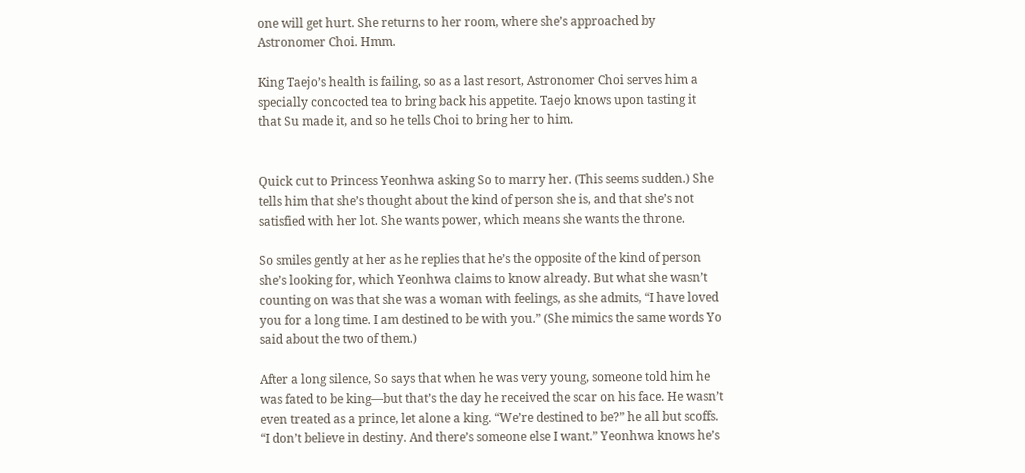one will get hurt. She returns to her room, where she’s approached by Astronomer Choi. Hmm.

King Taejo’s health is failing, so as a last resort, Astronomer Choi serves him a specially concocted tea to bring back his appetite. Taejo knows upon tasting it that Su made it, and so he tells Choi to bring her to him.


Quick cut to Princess Yeonhwa asking So to marry her. (This seems sudden.) She tells him that she’s thought about the kind of person she is, and that she’s not satisfied with her lot. She wants power, which means she wants the throne.

So smiles gently at her as he replies that he’s the opposite of the kind of person she’s looking for, which Yeonhwa claims to know already. But what she wasn’t counting on was that she was a woman with feelings, as she admits, “I have loved you for a long time. I am destined to be with you.” (She mimics the same words Yo said about the two of them.)

After a long silence, So says that when he was very young, someone told him he was fated to be king—but that’s the day he received the scar on his face. He wasn’t even treated as a prince, let alone a king. “We’re destined to be?” he all but scoffs. “I don’t believe in destiny. And there’s someone else I want.” Yeonhwa knows he’s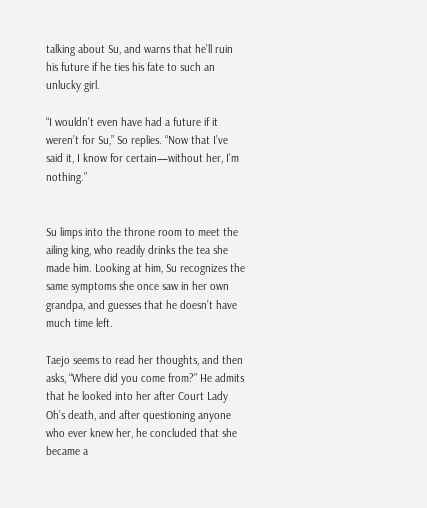talking about Su, and warns that he’ll ruin his future if he ties his fate to such an unlucky girl.

“I wouldn’t even have had a future if it weren’t for Su,” So replies. “Now that I’ve said it, I know for certain—without her, I’m nothing.”


Su limps into the throne room to meet the ailing king, who readily drinks the tea she made him. Looking at him, Su recognizes the same symptoms she once saw in her own grandpa, and guesses that he doesn’t have much time left.

Taejo seems to read her thoughts, and then asks, “Where did you come from?” He admits that he looked into her after Court Lady Oh’s death, and after questioning anyone who ever knew her, he concluded that she became a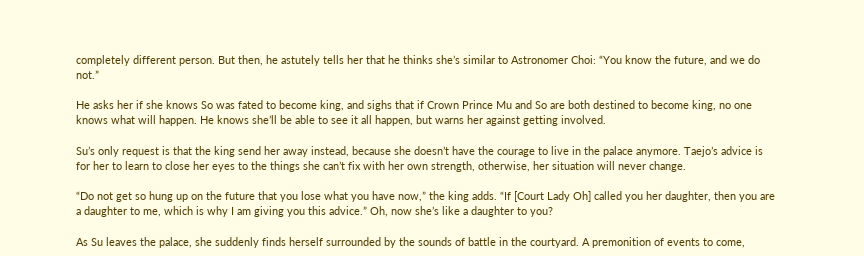completely different person. But then, he astutely tells her that he thinks she’s similar to Astronomer Choi: “You know the future, and we do not.”

He asks her if she knows So was fated to become king, and sighs that if Crown Prince Mu and So are both destined to become king, no one knows what will happen. He knows she’ll be able to see it all happen, but warns her against getting involved.

Su’s only request is that the king send her away instead, because she doesn’t have the courage to live in the palace anymore. Taejo’s advice is for her to learn to close her eyes to the things she can’t fix with her own strength, otherwise, her situation will never change.

“Do not get so hung up on the future that you lose what you have now,” the king adds. “If [Court Lady Oh] called you her daughter, then you are a daughter to me, which is why I am giving you this advice.” Oh, now she’s like a daughter to you?

As Su leaves the palace, she suddenly finds herself surrounded by the sounds of battle in the courtyard. A premonition of events to come,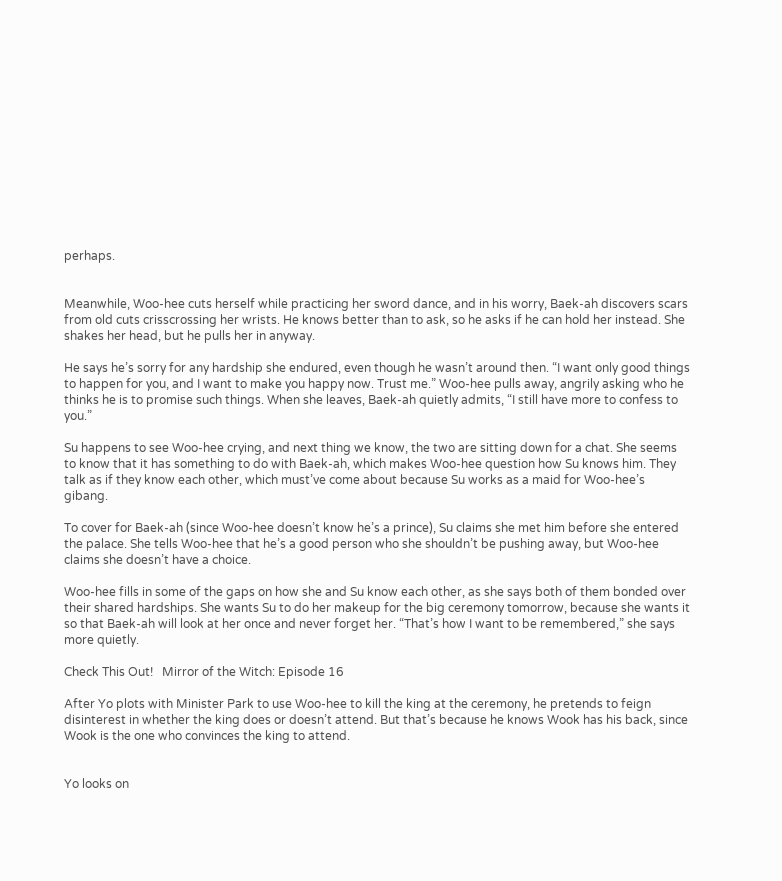perhaps.


Meanwhile, Woo-hee cuts herself while practicing her sword dance, and in his worry, Baek-ah discovers scars from old cuts crisscrossing her wrists. He knows better than to ask, so he asks if he can hold her instead. She shakes her head, but he pulls her in anyway.

He says he’s sorry for any hardship she endured, even though he wasn’t around then. “I want only good things to happen for you, and I want to make you happy now. Trust me.” Woo-hee pulls away, angrily asking who he thinks he is to promise such things. When she leaves, Baek-ah quietly admits, “I still have more to confess to you.”

Su happens to see Woo-hee crying, and next thing we know, the two are sitting down for a chat. She seems to know that it has something to do with Baek-ah, which makes Woo-hee question how Su knows him. They talk as if they know each other, which must’ve come about because Su works as a maid for Woo-hee’s gibang.

To cover for Baek-ah (since Woo-hee doesn’t know he’s a prince), Su claims she met him before she entered the palace. She tells Woo-hee that he’s a good person who she shouldn’t be pushing away, but Woo-hee claims she doesn’t have a choice.

Woo-hee fills in some of the gaps on how she and Su know each other, as she says both of them bonded over their shared hardships. She wants Su to do her makeup for the big ceremony tomorrow, because she wants it so that Baek-ah will look at her once and never forget her. “That’s how I want to be remembered,” she says more quietly.

Check This Out!   Mirror of the Witch: Episode 16

After Yo plots with Minister Park to use Woo-hee to kill the king at the ceremony, he pretends to feign disinterest in whether the king does or doesn’t attend. But that’s because he knows Wook has his back, since Wook is the one who convinces the king to attend.


Yo looks on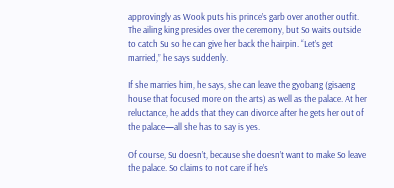approvingly as Wook puts his prince’s garb over another outfit. The ailing king presides over the ceremony, but So waits outside to catch Su so he can give her back the hairpin. “Let’s get married,” he says suddenly.

If she marries him, he says, she can leave the gyobang (gisaeng house that focused more on the arts) as well as the palace. At her reluctance, he adds that they can divorce after he gets her out of the palace—all she has to say is yes.

Of course, Su doesn’t, because she doesn’t want to make So leave the palace. So claims to not care if he’s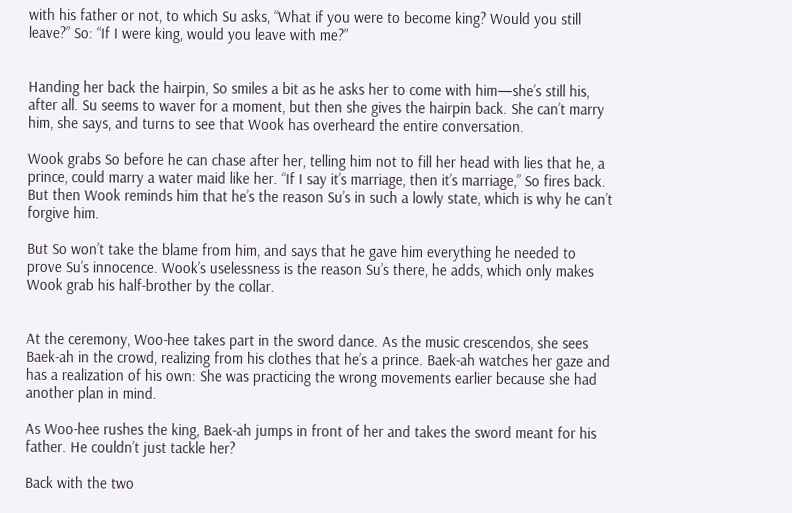with his father or not, to which Su asks, “What if you were to become king? Would you still leave?” So: “If I were king, would you leave with me?”


Handing her back the hairpin, So smiles a bit as he asks her to come with him—she’s still his, after all. Su seems to waver for a moment, but then she gives the hairpin back. She can’t marry him, she says, and turns to see that Wook has overheard the entire conversation.

Wook grabs So before he can chase after her, telling him not to fill her head with lies that he, a prince, could marry a water maid like her. “If I say it’s marriage, then it’s marriage,” So fires back. But then Wook reminds him that he’s the reason Su’s in such a lowly state, which is why he can’t forgive him.

But So won’t take the blame from him, and says that he gave him everything he needed to prove Su’s innocence. Wook’s uselessness is the reason Su’s there, he adds, which only makes Wook grab his half-brother by the collar.


At the ceremony, Woo-hee takes part in the sword dance. As the music crescendos, she sees Baek-ah in the crowd, realizing from his clothes that he’s a prince. Baek-ah watches her gaze and has a realization of his own: She was practicing the wrong movements earlier because she had another plan in mind.

As Woo-hee rushes the king, Baek-ah jumps in front of her and takes the sword meant for his father. He couldn’t just tackle her?

Back with the two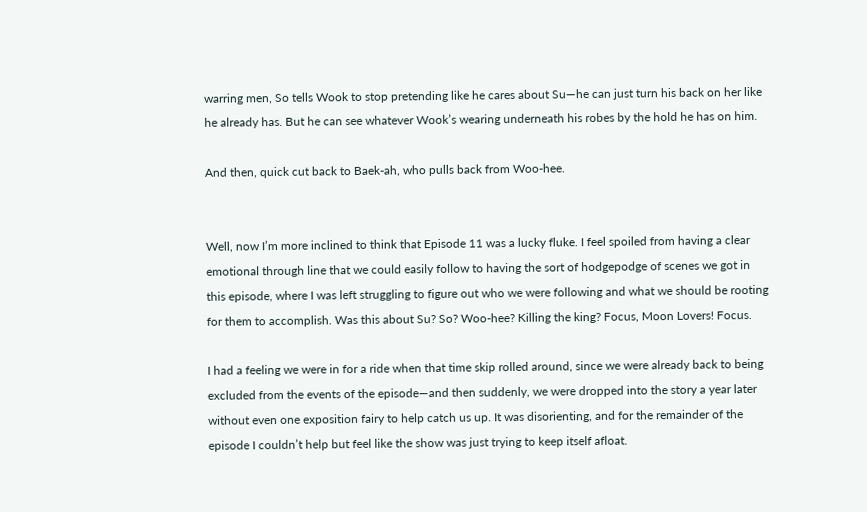warring men, So tells Wook to stop pretending like he cares about Su—he can just turn his back on her like he already has. But he can see whatever Wook’s wearing underneath his robes by the hold he has on him.

And then, quick cut back to Baek-ah, who pulls back from Woo-hee.


Well, now I’m more inclined to think that Episode 11 was a lucky fluke. I feel spoiled from having a clear emotional through line that we could easily follow to having the sort of hodgepodge of scenes we got in this episode, where I was left struggling to figure out who we were following and what we should be rooting for them to accomplish. Was this about Su? So? Woo-hee? Killing the king? Focus, Moon Lovers! Focus.

I had a feeling we were in for a ride when that time skip rolled around, since we were already back to being excluded from the events of the episode—and then suddenly, we were dropped into the story a year later without even one exposition fairy to help catch us up. It was disorienting, and for the remainder of the episode I couldn’t help but feel like the show was just trying to keep itself afloat.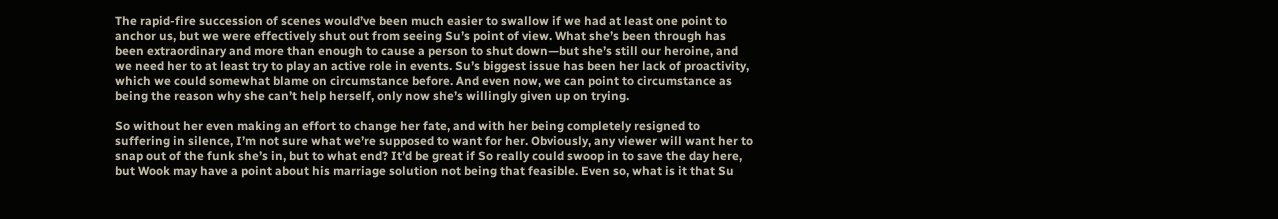The rapid-fire succession of scenes would’ve been much easier to swallow if we had at least one point to anchor us, but we were effectively shut out from seeing Su’s point of view. What she’s been through has been extraordinary and more than enough to cause a person to shut down—but she’s still our heroine, and we need her to at least try to play an active role in events. Su’s biggest issue has been her lack of proactivity, which we could somewhat blame on circumstance before. And even now, we can point to circumstance as being the reason why she can’t help herself, only now she’s willingly given up on trying.

So without her even making an effort to change her fate, and with her being completely resigned to suffering in silence, I’m not sure what we’re supposed to want for her. Obviously, any viewer will want her to snap out of the funk she’s in, but to what end? It’d be great if So really could swoop in to save the day here, but Wook may have a point about his marriage solution not being that feasible. Even so, what is it that Su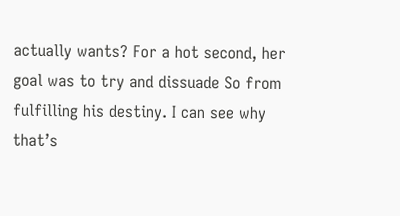actually wants? For a hot second, her goal was to try and dissuade So from fulfilling his destiny. I can see why that’s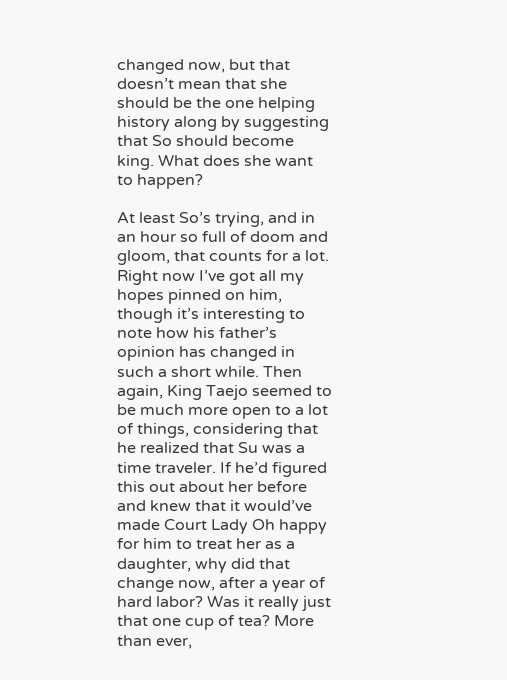changed now, but that doesn’t mean that she should be the one helping history along by suggesting that So should become king. What does she want to happen?

At least So’s trying, and in an hour so full of doom and gloom, that counts for a lot. Right now I’ve got all my hopes pinned on him, though it’s interesting to note how his father’s opinion has changed in such a short while. Then again, King Taejo seemed to be much more open to a lot of things, considering that he realized that Su was a time traveler. If he’d figured this out about her before and knew that it would’ve made Court Lady Oh happy for him to treat her as a daughter, why did that change now, after a year of hard labor? Was it really just that one cup of tea? More than ever,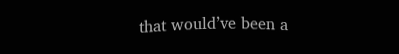that would’ve been a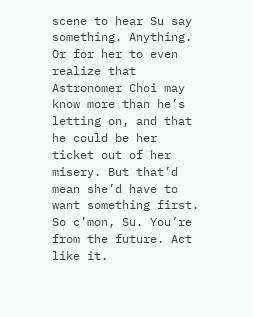scene to hear Su say something. Anything. Or for her to even realize that Astronomer Choi may know more than he’s letting on, and that he could be her ticket out of her misery. But that’d mean she’d have to want something first. So c’mon, Su. You’re from the future. Act like it.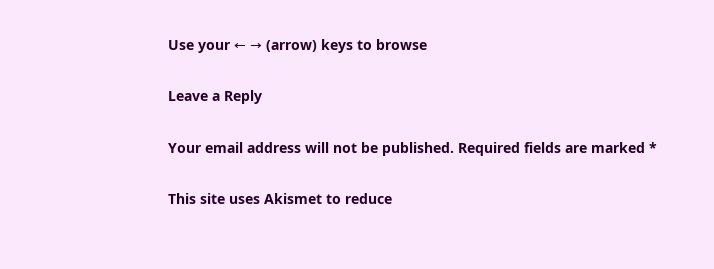Use your ← → (arrow) keys to browse

Leave a Reply

Your email address will not be published. Required fields are marked *

This site uses Akismet to reduce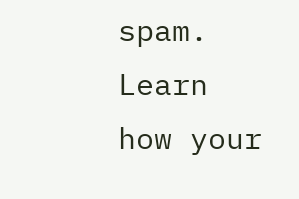spam. Learn how your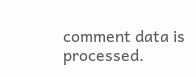comment data is processed.